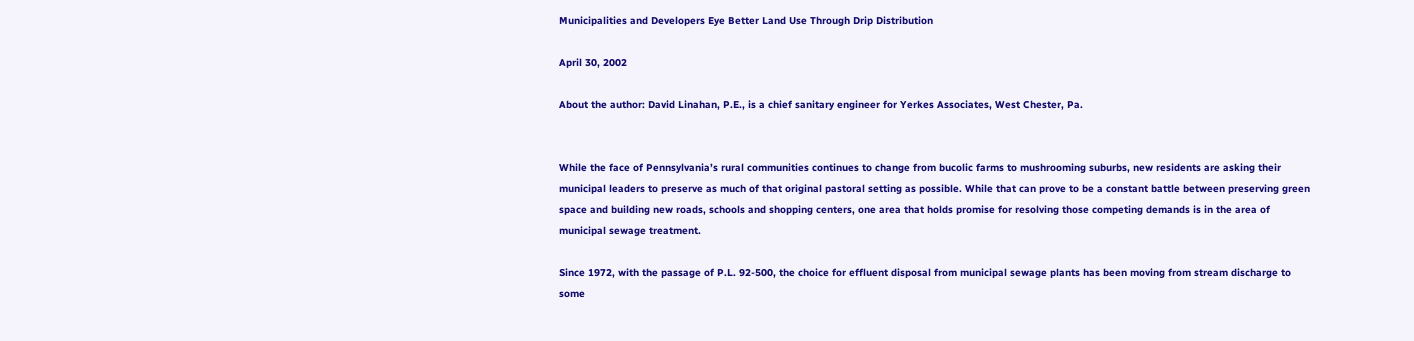Municipalities and Developers Eye Better Land Use Through Drip Distribution

April 30, 2002

About the author: David Linahan, P.E., is a chief sanitary engineer for Yerkes Associates, West Chester, Pa.


While the face of Pennsylvania’s rural communities continues to change from bucolic farms to mushrooming suburbs, new residents are asking their municipal leaders to preserve as much of that original pastoral setting as possible. While that can prove to be a constant battle between preserving green space and building new roads, schools and shopping centers, one area that holds promise for resolving those competing demands is in the area of municipal sewage treatment.

Since 1972, with the passage of P.L. 92-500, the choice for effluent disposal from municipal sewage plants has been moving from stream discharge to some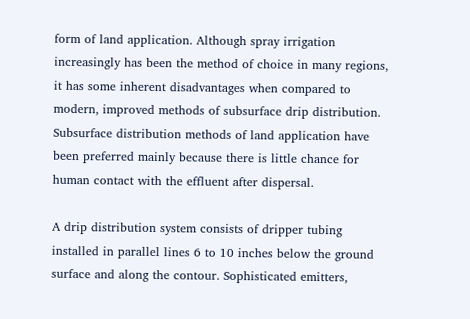form of land application. Although spray irrigation increasingly has been the method of choice in many regions, it has some inherent disadvantages when compared to modern, improved methods of subsurface drip distribution. Subsurface distribution methods of land application have been preferred mainly because there is little chance for human contact with the effluent after dispersal.

A drip distribution system consists of dripper tubing installed in parallel lines 6 to 10 inches below the ground surface and along the contour. Sophisticated emitters,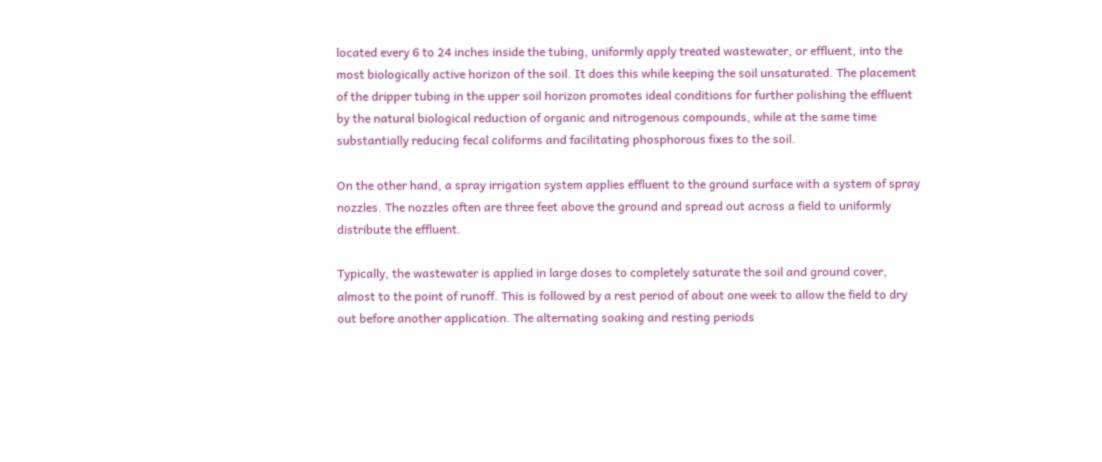located every 6 to 24 inches inside the tubing, uniformly apply treated wastewater, or effluent, into the most biologically active horizon of the soil. It does this while keeping the soil unsaturated. The placement of the dripper tubing in the upper soil horizon promotes ideal conditions for further polishing the effluent by the natural biological reduction of organic and nitrogenous compounds, while at the same time substantially reducing fecal coliforms and facilitating phosphorous fixes to the soil.

On the other hand, a spray irrigation system applies effluent to the ground surface with a system of spray nozzles. The nozzles often are three feet above the ground and spread out across a field to uniformly distribute the effluent.

Typically, the wastewater is applied in large doses to completely saturate the soil and ground cover, almost to the point of runoff. This is followed by a rest period of about one week to allow the field to dry out before another application. The alternating soaking and resting periods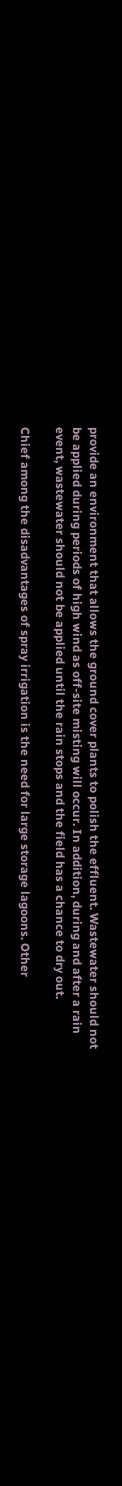provide an environment that allows the ground cover plants to polish the effluent. Wastewater should not be applied during periods of high wind as off-site misting will occur. In addition, during and after a rain event, wastewater should not be applied until the rain stops and the field has a chance to dry out.

Chief among the disadvantages of spray irrigation is the need for large storage lagoons. Other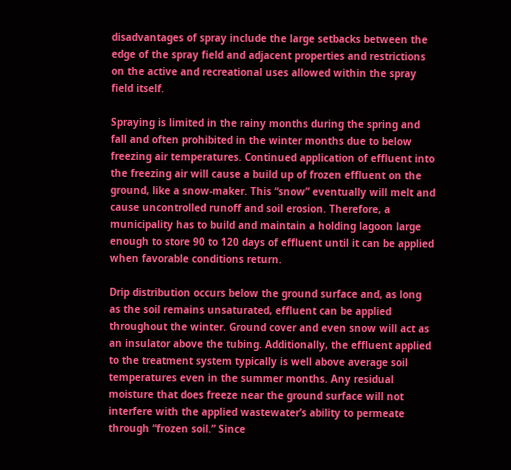disadvantages of spray include the large setbacks between the edge of the spray field and adjacent properties and restrictions on the active and recreational uses allowed within the spray field itself.

Spraying is limited in the rainy months during the spring and fall and often prohibited in the winter months due to below freezing air temperatures. Continued application of effluent into the freezing air will cause a build up of frozen effluent on the ground, like a snow-maker. This “snow” eventually will melt and cause uncontrolled runoff and soil erosion. Therefore, a municipality has to build and maintain a holding lagoon large enough to store 90 to 120 days of effluent until it can be applied when favorable conditions return.

Drip distribution occurs below the ground surface and, as long as the soil remains unsaturated, effluent can be applied throughout the winter. Ground cover and even snow will act as an insulator above the tubing. Additionally, the effluent applied to the treatment system typically is well above average soil temperatures even in the summer months. Any residual moisture that does freeze near the ground surface will not interfere with the applied wastewater’s ability to permeate through “frozen soil.” Since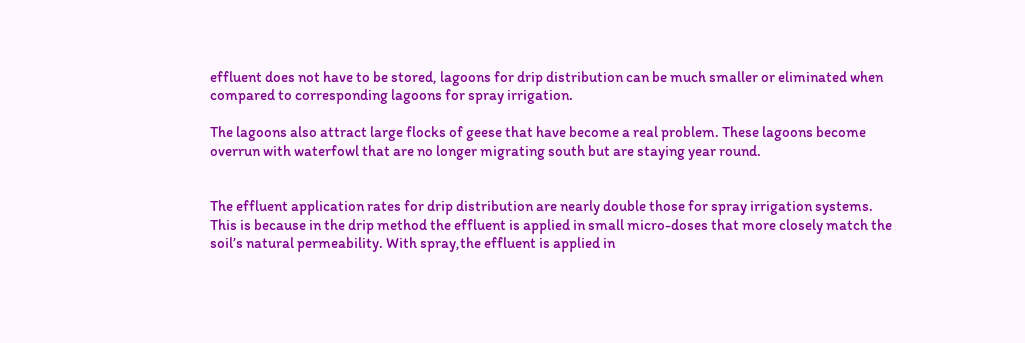effluent does not have to be stored, lagoons for drip distribution can be much smaller or eliminated when compared to corresponding lagoons for spray irrigation.

The lagoons also attract large flocks of geese that have become a real problem. These lagoons become overrun with waterfowl that are no longer migrating south but are staying year round.


The effluent application rates for drip distribution are nearly double those for spray irrigation systems. This is because in the drip method the effluent is applied in small micro-doses that more closely match the soil’s natural permeability. With spray,the effluent is applied in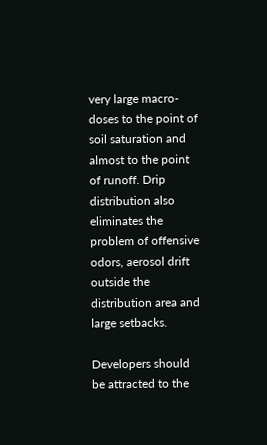very large macro-doses to the point of soil saturation and almost to the point of runoff. Drip distribution also eliminates the problem of offensive odors, aerosol drift outside the distribution area and large setbacks.

Developers should be attracted to the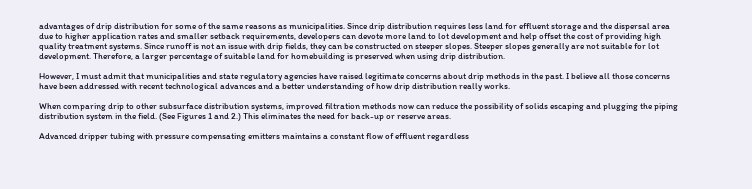advantages of drip distribution for some of the same reasons as municipalities. Since drip distribution requires less land for effluent storage and the dispersal area due to higher application rates and smaller setback requirements, developers can devote more land to lot development and help offset the cost of providing high quality treatment systems. Since runoff is not an issue with drip fields, they can be constructed on steeper slopes. Steeper slopes generally are not suitable for lot development. Therefore, a larger percentage of suitable land for homebuilding is preserved when using drip distribution.

However, I must admit that municipalities and state regulatory agencies have raised legitimate concerns about drip methods in the past. I believe all those concerns have been addressed with recent technological advances and a better understanding of how drip distribution really works.

When comparing drip to other subsurface distribution systems, improved filtration methods now can reduce the possibility of solids escaping and plugging the piping distribution system in the field. (See Figures 1 and 2.) This eliminates the need for back-up or reserve areas.

Advanced dripper tubing with pressure compensating emitters maintains a constant flow of effluent regardless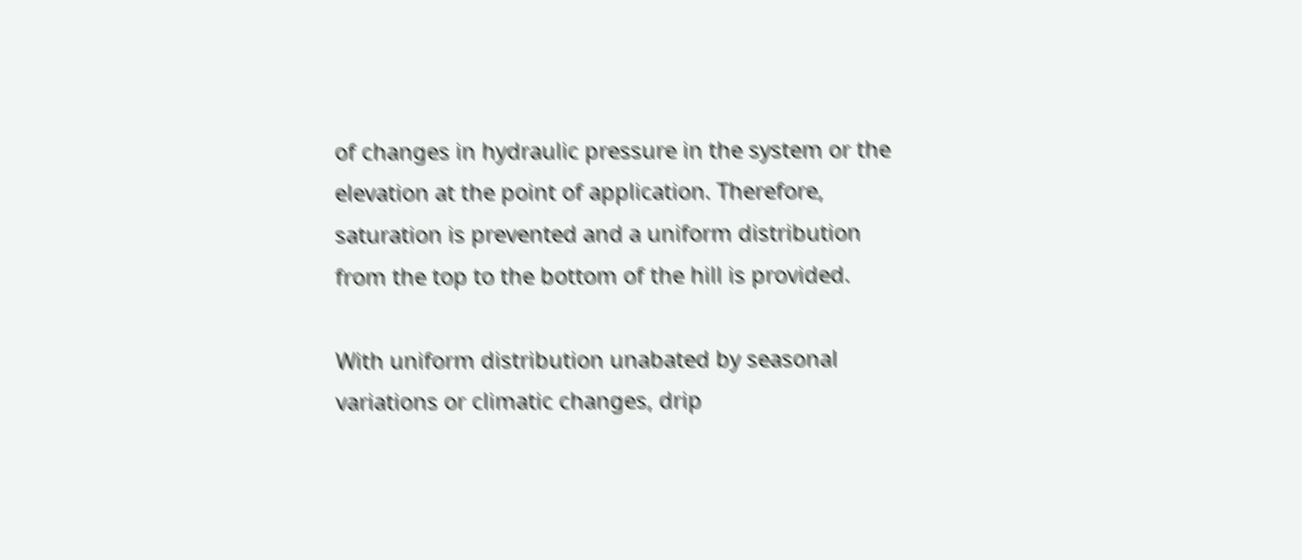of changes in hydraulic pressure in the system or the elevation at the point of application. Therefore, saturation is prevented and a uniform distribution from the top to the bottom of the hill is provided.

With uniform distribution unabated by seasonal variations or climatic changes, drip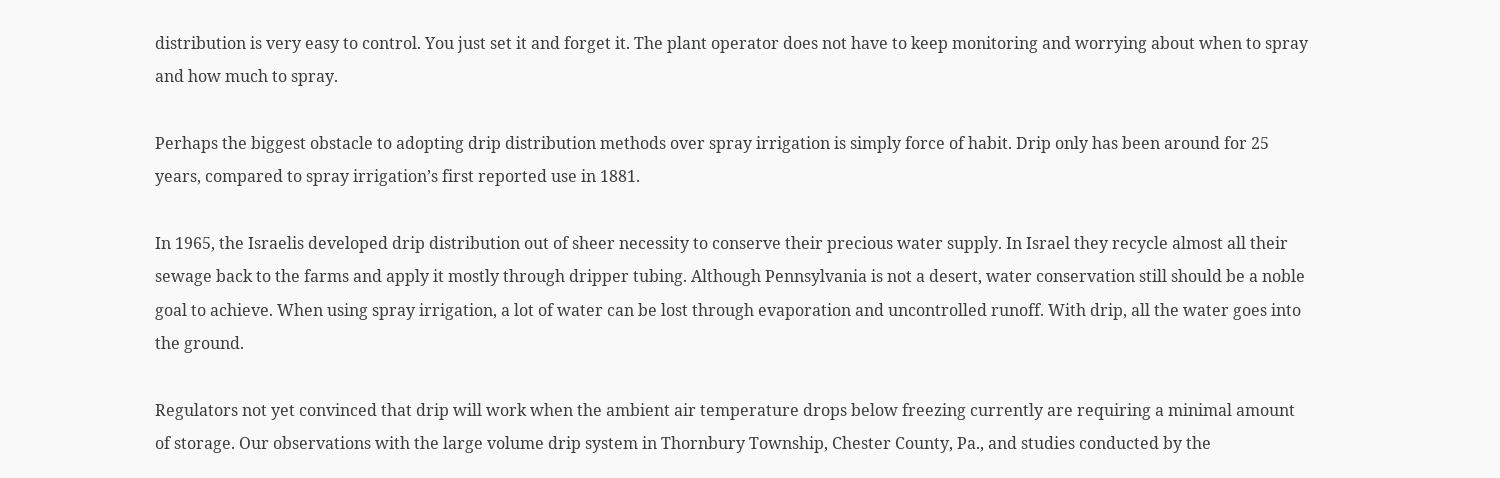distribution is very easy to control. You just set it and forget it. The plant operator does not have to keep monitoring and worrying about when to spray and how much to spray.

Perhaps the biggest obstacle to adopting drip distribution methods over spray irrigation is simply force of habit. Drip only has been around for 25 years, compared to spray irrigation’s first reported use in 1881.

In 1965, the Israelis developed drip distribution out of sheer necessity to conserve their precious water supply. In Israel they recycle almost all their sewage back to the farms and apply it mostly through dripper tubing. Although Pennsylvania is not a desert, water conservation still should be a noble goal to achieve. When using spray irrigation, a lot of water can be lost through evaporation and uncontrolled runoff. With drip, all the water goes into the ground.

Regulators not yet convinced that drip will work when the ambient air temperature drops below freezing currently are requiring a minimal amount of storage. Our observations with the large volume drip system in Thornbury Township, Chester County, Pa., and studies conducted by the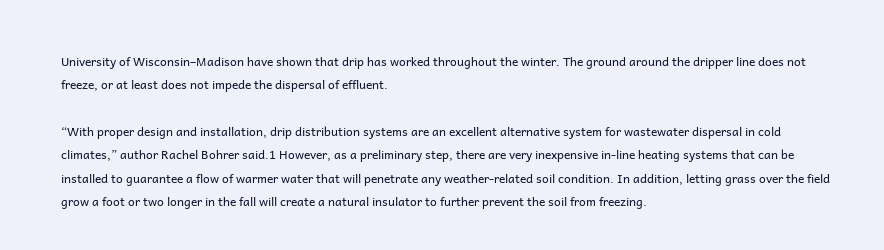University of Wisconsin–Madison have shown that drip has worked throughout the winter. The ground around the dripper line does not freeze, or at least does not impede the dispersal of effluent.

“With proper design and installation, drip distribution systems are an excellent alternative system for wastewater dispersal in cold climates,” author Rachel Bohrer said.1 However, as a preliminary step, there are very inexpensive in-line heating systems that can be installed to guarantee a flow of warmer water that will penetrate any weather-related soil condition. In addition, letting grass over the field grow a foot or two longer in the fall will create a natural insulator to further prevent the soil from freezing.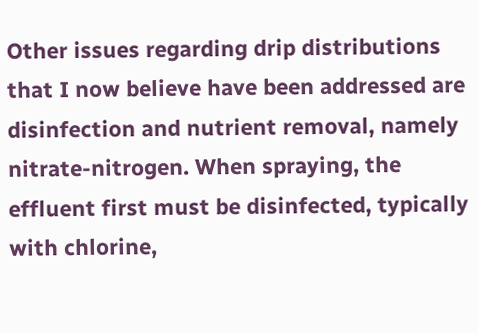Other issues regarding drip distributions that I now believe have been addressed are disinfection and nutrient removal, namely nitrate-nitrogen. When spraying, the effluent first must be disinfected, typically with chlorine,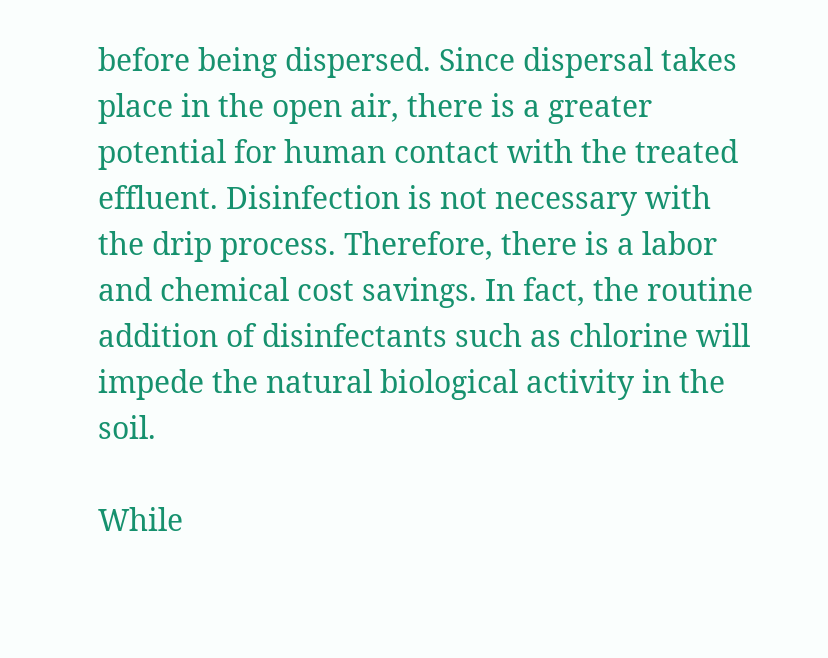before being dispersed. Since dispersal takes place in the open air, there is a greater potential for human contact with the treated effluent. Disinfection is not necessary with the drip process. Therefore, there is a labor and chemical cost savings. In fact, the routine addition of disinfectants such as chlorine will impede the natural biological activity in the soil.

While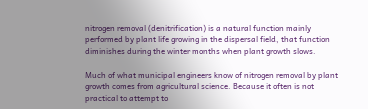nitrogen removal (denitrification) is a natural function mainly performed by plant life growing in the dispersal field, that function diminishes during the winter months when plant growth slows.

Much of what municipal engineers know of nitrogen removal by plant growth comes from agricultural science. Because it often is not practical to attempt to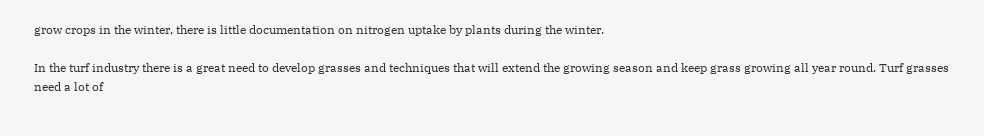grow crops in the winter, there is little documentation on nitrogen uptake by plants during the winter.

In the turf industry there is a great need to develop grasses and techniques that will extend the growing season and keep grass growing all year round. Turf grasses need a lot of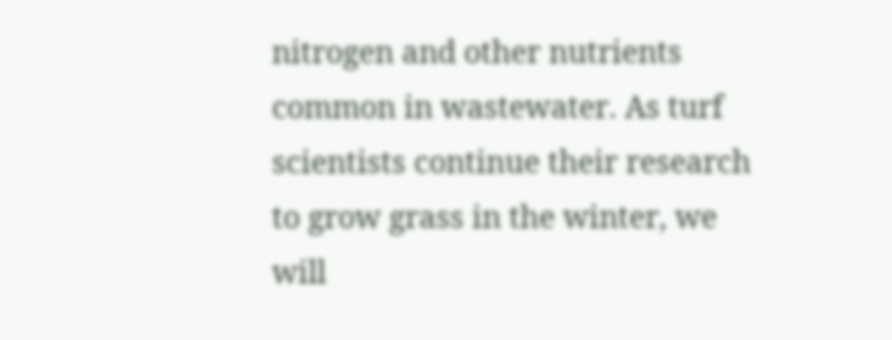nitrogen and other nutrients common in wastewater. As turf scientists continue their research to grow grass in the winter, we will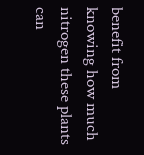benefit from knowing how much nitrogen these plants can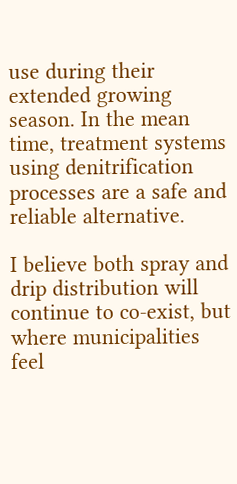use during their extended growing season. In the mean time, treatment systems using denitrification processes are a safe and reliable alternative.

I believe both spray and drip distribution will continue to co-exist, but where municipalities feel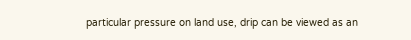particular pressure on land use, drip can be viewed as an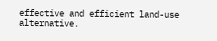effective and efficient land-use alternative.